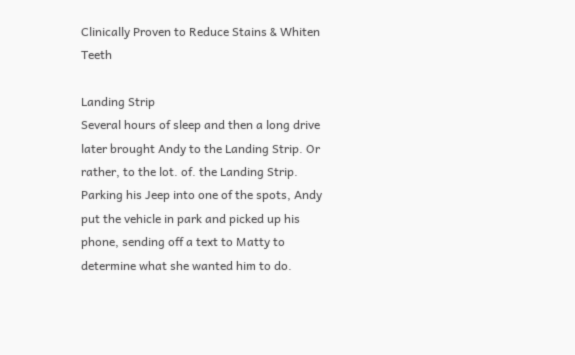Clinically Proven to Reduce Stains & Whiten Teeth

Landing Strip
Several hours of sleep and then a long drive later brought Andy to the Landing Strip. Or rather, to the lot. of. the Landing Strip. Parking his Jeep into one of the spots, Andy put the vehicle in park and picked up his phone, sending off a text to Matty to determine what she wanted him to do.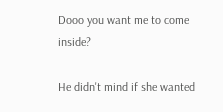Dooo you want me to come inside?

He didn't mind if she wanted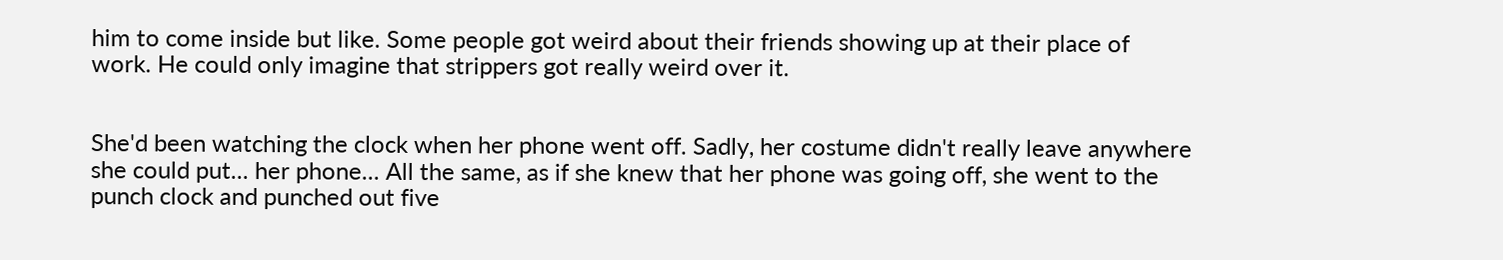him to come inside but like. Some people got weird about their friends showing up at their place of work. He could only imagine that strippers got really weird over it.


She'd been watching the clock when her phone went off. Sadly, her costume didn't really leave anywhere she could put... her phone... All the same, as if she knew that her phone was going off, she went to the punch clock and punched out five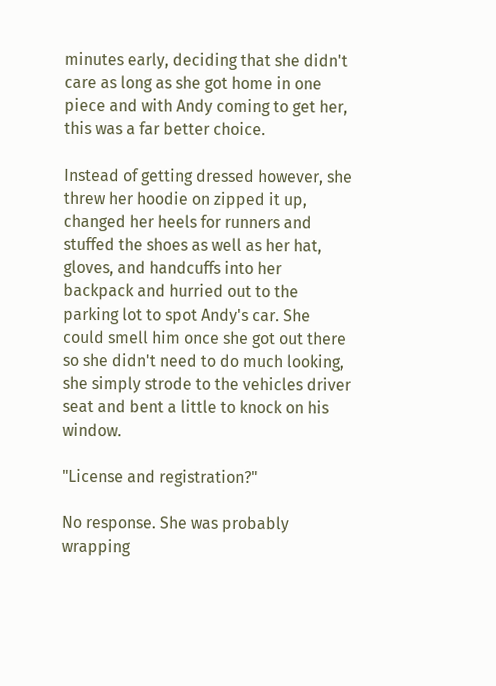minutes early, deciding that she didn't care as long as she got home in one piece and with Andy coming to get her, this was a far better choice.

Instead of getting dressed however, she threw her hoodie on zipped it up, changed her heels for runners and stuffed the shoes as well as her hat, gloves, and handcuffs into her backpack and hurried out to the parking lot to spot Andy's car. She could smell him once she got out there so she didn't need to do much looking, she simply strode to the vehicles driver seat and bent a little to knock on his window.

"License and registration?"

No response. She was probably wrapping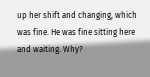up her shift and changing, which was fine. He was fine sitting here and waiting. Why?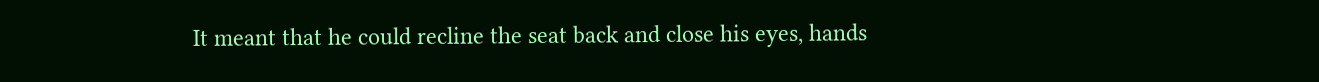It meant that he could recline the seat back and close his eyes, hands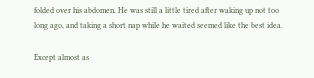folded over his abdomen. He was still a little tired after waking up not too long ago, and taking a short nap while he waited seemed like the best idea.

Except almost as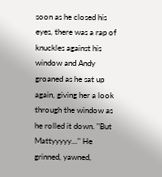soon as he closed his eyes, there was a rap of knuckles against his window and Andy groaned as he sat up again, giving her a look through the window as he rolled it down. "But Mattyyyyy..." He grinned, yawned,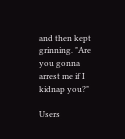and then kept grinning. "Are you gonna arrest me if I kidnap you?"

Users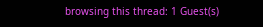browsing this thread: 1 Guest(s)